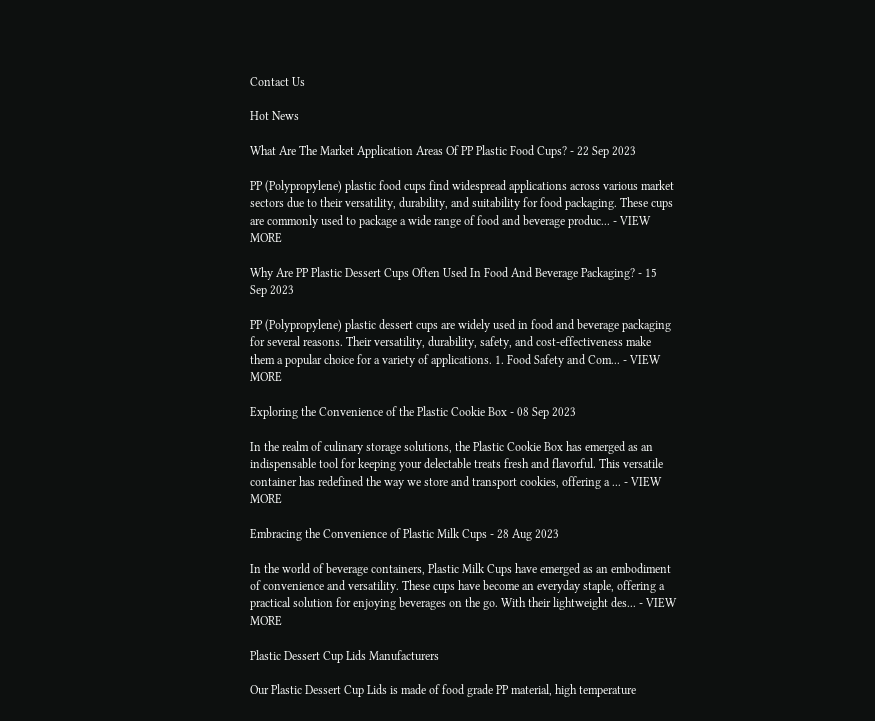Contact Us

Hot News

What Are The Market Application Areas Of PP Plastic Food Cups? - 22 Sep 2023

PP (Polypropylene) plastic food cups find widespread applications across various market sectors due to their versatility, durability, and suitability for food packaging. These cups are commonly used to package a wide range of food and beverage produc... - VIEW MORE

Why Are PP Plastic Dessert Cups Often Used In Food And Beverage Packaging? - 15 Sep 2023

PP (Polypropylene) plastic dessert cups are widely used in food and beverage packaging for several reasons. Their versatility, durability, safety, and cost-effectiveness make them a popular choice for a variety of applications. 1. Food Safety and Com... - VIEW MORE

Exploring the Convenience of the Plastic Cookie Box - 08 Sep 2023

In the realm of culinary storage solutions, the Plastic Cookie Box has emerged as an indispensable tool for keeping your delectable treats fresh and flavorful. This versatile container has redefined the way we store and transport cookies, offering a ... - VIEW MORE

Embracing the Convenience of Plastic Milk Cups - 28 Aug 2023

In the world of beverage containers, Plastic Milk Cups have emerged as an embodiment of convenience and versatility. These cups have become an everyday staple, offering a practical solution for enjoying beverages on the go. With their lightweight des... - VIEW MORE

Plastic Dessert Cup Lids Manufacturers

Our Plastic Dessert Cup Lids is made of food grade PP material, high temperature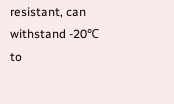resistant, can withstand -20℃ to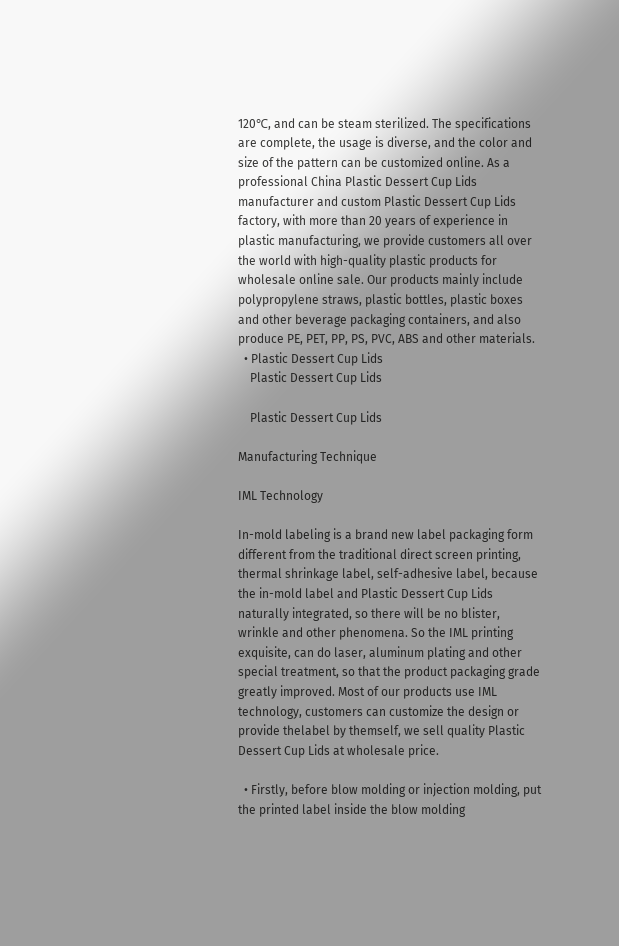120℃, and can be steam sterilized. The specifications are complete, the usage is diverse, and the color and size of the pattern can be customized online. As a professional China Plastic Dessert Cup Lids manufacturer and custom Plastic Dessert Cup Lids factory, with more than 20 years of experience in plastic manufacturing, we provide customers all over the world with high-quality plastic products for wholesale online sale. Our products mainly include polypropylene straws, plastic bottles, plastic boxes and other beverage packaging containers, and also produce PE, PET, PP, PS, PVC, ABS and other materials.
  • Plastic Dessert Cup Lids
    Plastic Dessert Cup Lids

    Plastic Dessert Cup Lids

Manufacturing Technique

IML Technology

In-mold labeling is a brand new label packaging form different from the traditional direct screen printing, thermal shrinkage label, self-adhesive label, because the in-mold label and Plastic Dessert Cup Lids naturally integrated, so there will be no blister, wrinkle and other phenomena. So the IML printing exquisite, can do laser, aluminum plating and other special treatment, so that the product packaging grade greatly improved. Most of our products use IML technology, customers can customize the design or provide thelabel by themself, we sell quality Plastic Dessert Cup Lids at wholesale price.

  • Firstly, before blow molding or injection molding, put the printed label inside the blow molding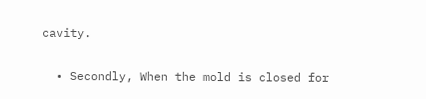cavity.

  • Secondly, When the mold is closed for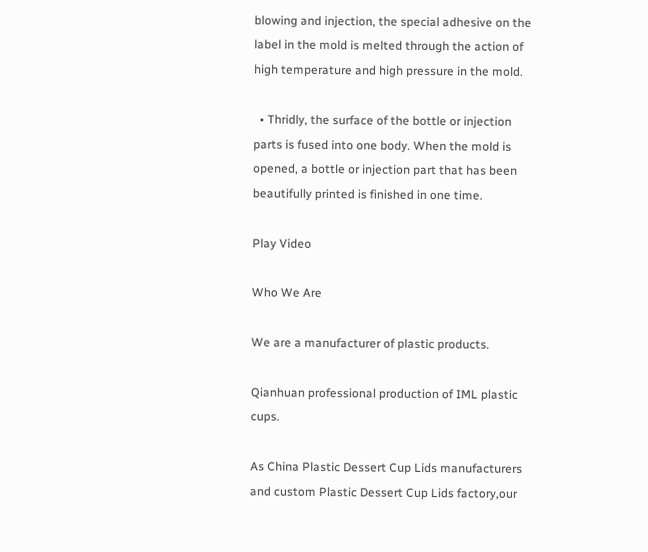blowing and injection, the special adhesive on the label in the mold is melted through the action of high temperature and high pressure in the mold.

  • Thridly, the surface of the bottle or injection parts is fused into one body. When the mold is opened, a bottle or injection part that has been beautifully printed is finished in one time.

Play Video

Who We Are

We are a manufacturer of plastic products.

Qianhuan professional production of IML plastic cups.

As China Plastic Dessert Cup Lids manufacturers and custom Plastic Dessert Cup Lids factory,our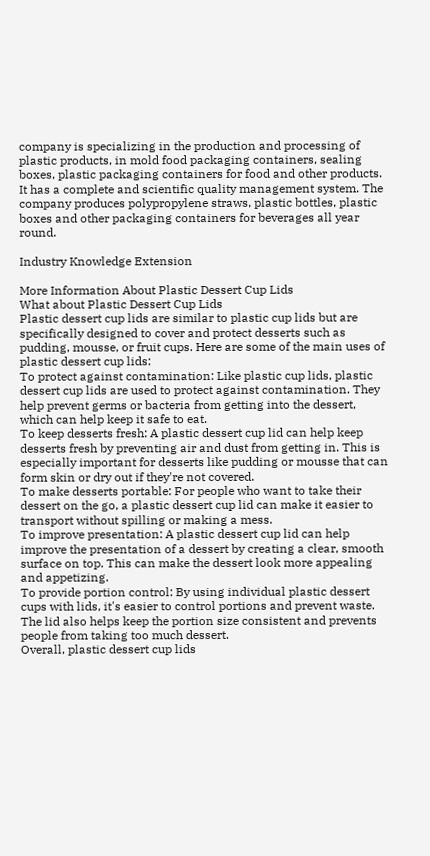company is specializing in the production and processing of plastic products, in mold food packaging containers, sealing boxes, plastic packaging containers for food and other products. It has a complete and scientific quality management system. The company produces polypropylene straws, plastic bottles, plastic boxes and other packaging containers for beverages all year round.

Industry Knowledge Extension

More Information About Plastic Dessert Cup Lids
What about Plastic Dessert Cup Lids
Plastic dessert cup lids are similar to plastic cup lids but are specifically designed to cover and protect desserts such as pudding, mousse, or fruit cups. Here are some of the main uses of plastic dessert cup lids:
To protect against contamination: Like plastic cup lids, plastic dessert cup lids are used to protect against contamination. They help prevent germs or bacteria from getting into the dessert, which can help keep it safe to eat.
To keep desserts fresh: A plastic dessert cup lid can help keep desserts fresh by preventing air and dust from getting in. This is especially important for desserts like pudding or mousse that can form skin or dry out if they're not covered.
To make desserts portable: For people who want to take their dessert on the go, a plastic dessert cup lid can make it easier to transport without spilling or making a mess.
To improve presentation: A plastic dessert cup lid can help improve the presentation of a dessert by creating a clear, smooth surface on top. This can make the dessert look more appealing and appetizing.
To provide portion control: By using individual plastic dessert cups with lids, it's easier to control portions and prevent waste. The lid also helps keep the portion size consistent and prevents people from taking too much dessert.
Overall, plastic dessert cup lids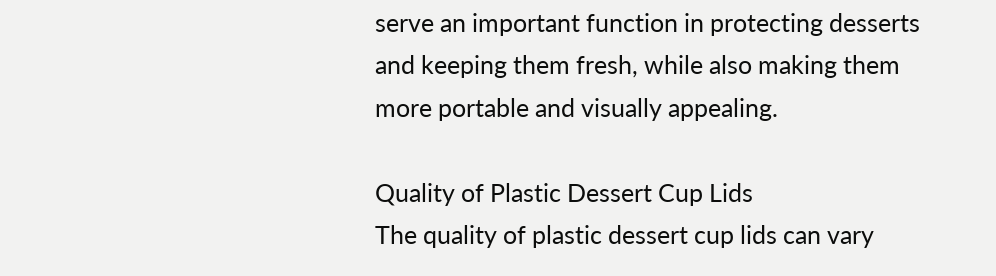serve an important function in protecting desserts and keeping them fresh, while also making them more portable and visually appealing.

Quality of Plastic Dessert Cup Lids
The quality of plastic dessert cup lids can vary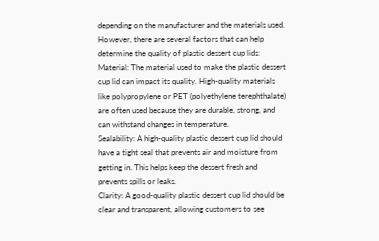depending on the manufacturer and the materials used. However, there are several factors that can help determine the quality of plastic dessert cup lids:
Material: The material used to make the plastic dessert cup lid can impact its quality. High-quality materials like polypropylene or PET (polyethylene terephthalate) are often used because they are durable, strong, and can withstand changes in temperature.
Sealability: A high-quality plastic dessert cup lid should have a tight seal that prevents air and moisture from getting in. This helps keep the dessert fresh and prevents spills or leaks.
Clarity: A good-quality plastic dessert cup lid should be clear and transparent, allowing customers to see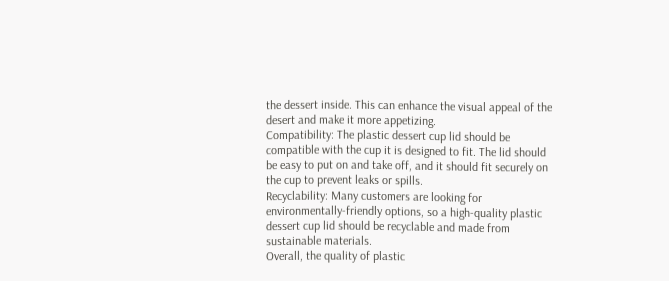the dessert inside. This can enhance the visual appeal of the desert and make it more appetizing.
Compatibility: The plastic dessert cup lid should be compatible with the cup it is designed to fit. The lid should be easy to put on and take off, and it should fit securely on the cup to prevent leaks or spills.
Recyclability: Many customers are looking for environmentally-friendly options, so a high-quality plastic dessert cup lid should be recyclable and made from sustainable materials.
Overall, the quality of plastic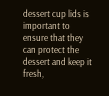dessert cup lids is important to ensure that they can protect the dessert and keep it fresh,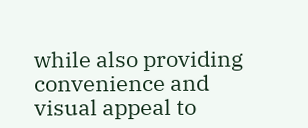while also providing convenience and visual appeal to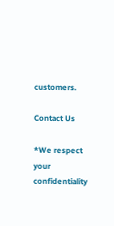customers.

Contact Us

*We respect your confidentiality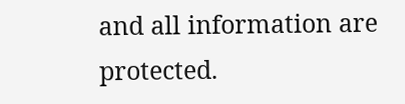and all information are protected.